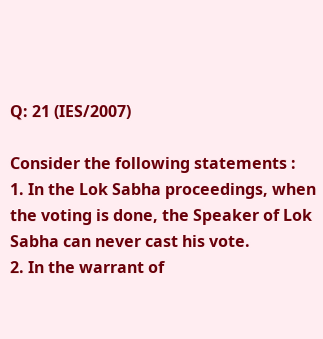Q: 21 (IES/2007)

Consider the following statements :
1. In the Lok Sabha proceedings, when the voting is done, the Speaker of Lok Sabha can never cast his vote.
2. In the warrant of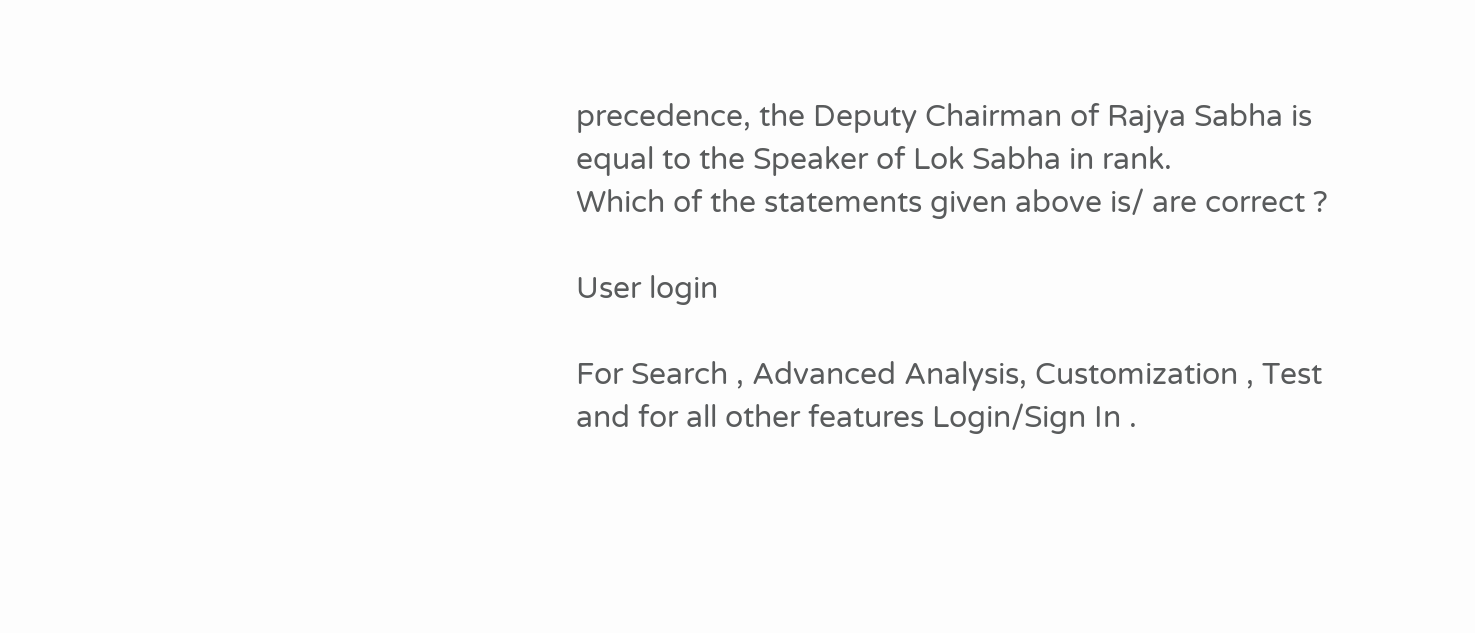precedence, the Deputy Chairman of Rajya Sabha is equal to the Speaker of Lok Sabha in rank.
Which of the statements given above is/ are correct ?

User login

For Search , Advanced Analysis, Customization , Test and for all other features Login/Sign In .